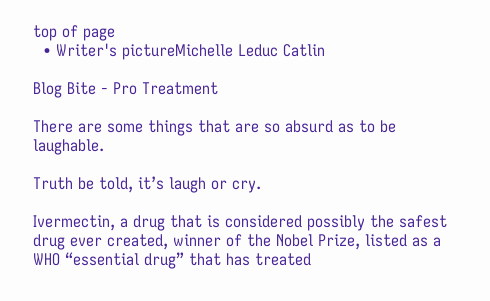top of page
  • Writer's pictureMichelle Leduc Catlin

Blog Bite - Pro Treatment

There are some things that are so absurd as to be laughable.

Truth be told, it’s laugh or cry.

Ivermectin, a drug that is considered possibly the safest drug ever created, winner of the Nobel Prize, listed as a WHO “essential drug” that has treated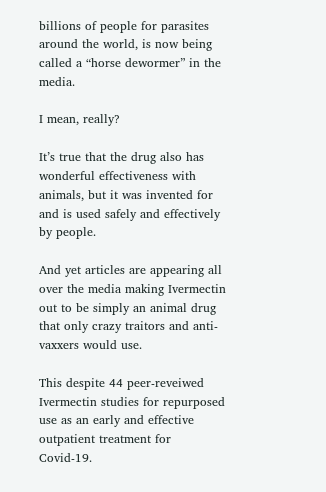billions of people for parasites around the world, is now being called a “horse dewormer” in the media.

I mean, really?

It’s true that the drug also has wonderful effectiveness with animals, but it was invented for and is used safely and effectively by people.

And yet articles are appearing all over the media making Ivermectin out to be simply an animal drug that only crazy traitors and anti-vaxxers would use.

This despite 44 peer-reveiwed Ivermectin studies for repurposed use as an early and effective outpatient treatment for Covid-19.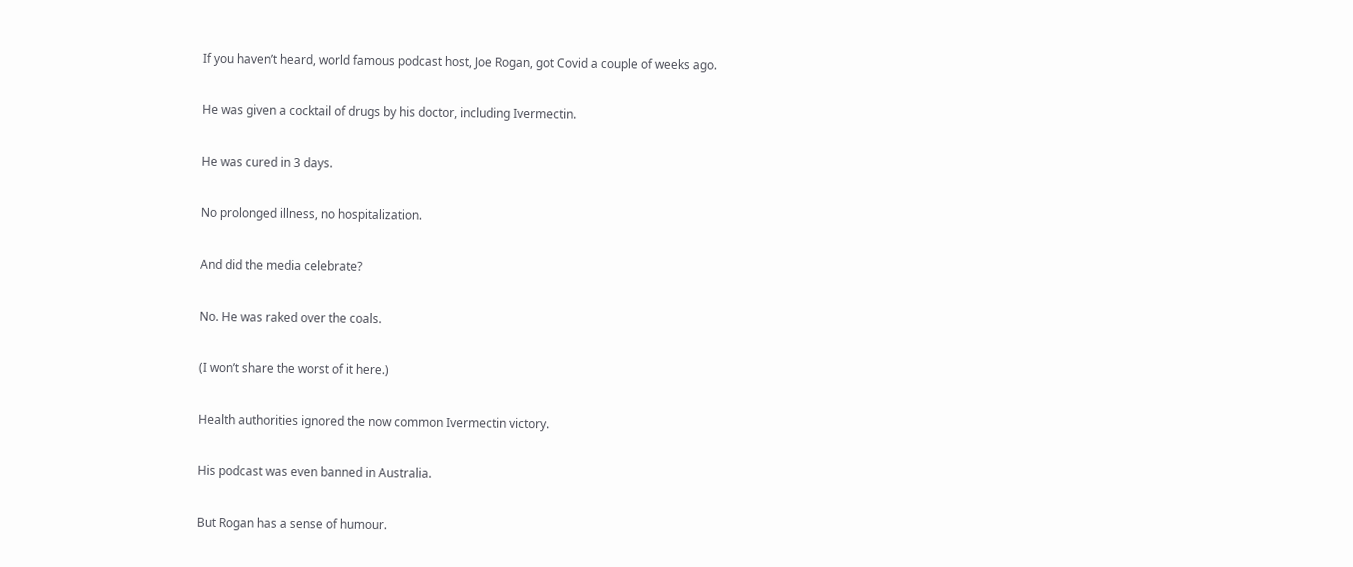If you haven’t heard, world famous podcast host, Joe Rogan, got Covid a couple of weeks ago.

He was given a cocktail of drugs by his doctor, including Ivermectin.

He was cured in 3 days.

No prolonged illness, no hospitalization.

And did the media celebrate?

No. He was raked over the coals.

(I won’t share the worst of it here.)

Health authorities ignored the now common Ivermectin victory.

His podcast was even banned in Australia.

But Rogan has a sense of humour.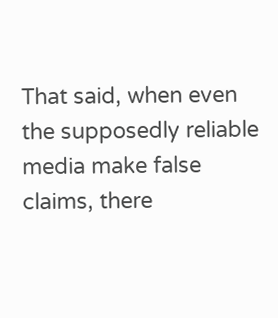That said, when even the supposedly reliable media make false claims, there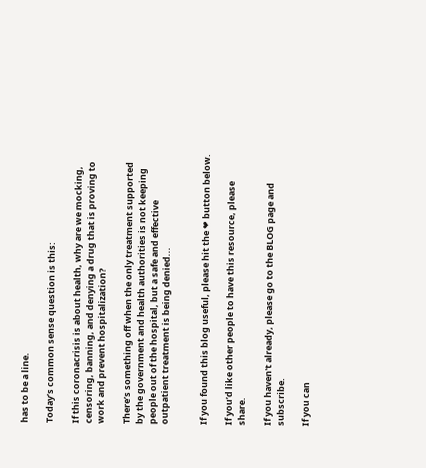has to be a line.

Today’s common sense question is this:

If this coronacrisis is about health, why are we mocking, censoring, banning, and denying a drug that is proving to work and prevent hospitalization?

There’s something off when the only treatment supported by the government and health authorities is not keeping people out of the hospital, but a safe and effective outpatient treatment is being denied...


If you found this blog useful, please hit the ❤ button below.

If you’d like other people to have this resource, please share.

If you haven't already, please go to the BLOG page and subscribe.

If you can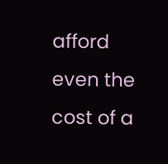afford even the cost of a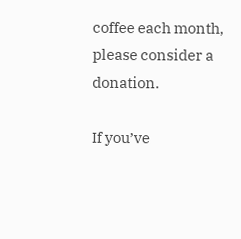coffee each month, please consider a donation.

If you’ve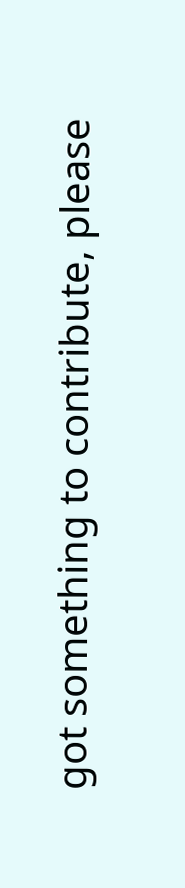got something to contribute, please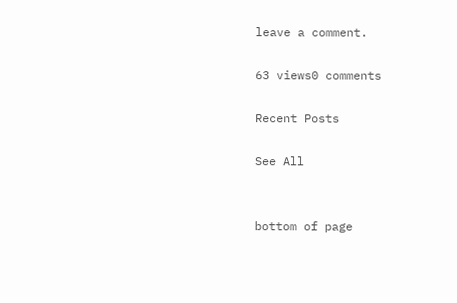leave a comment.

63 views0 comments

Recent Posts

See All


bottom of page